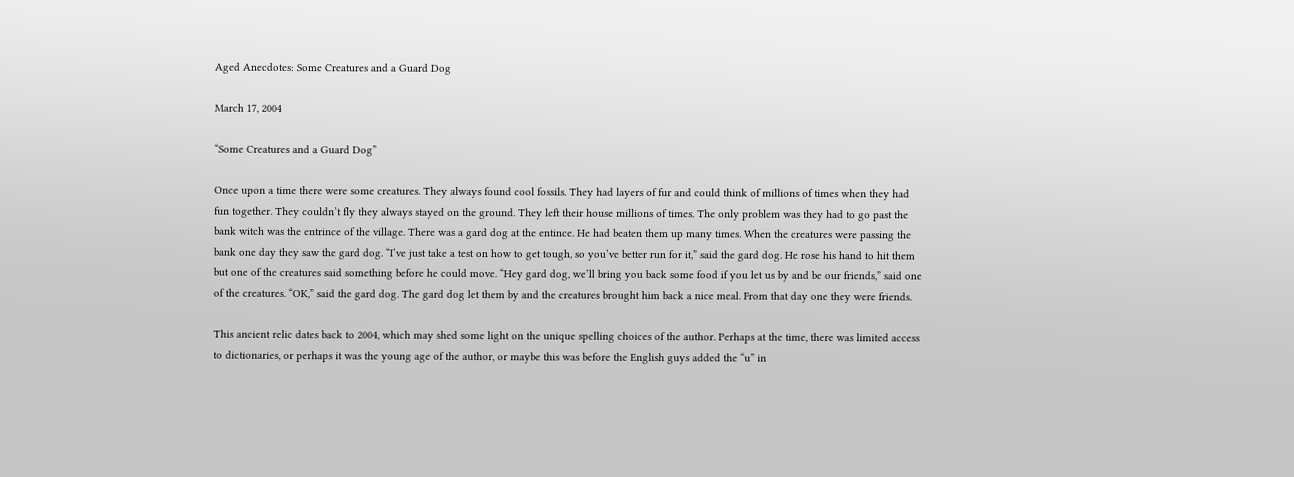Aged Anecdotes: Some Creatures and a Guard Dog

March 17, 2004

“Some Creatures and a Guard Dog”

Once upon a time there were some creatures. They always found cool fossils. They had layers of fur and could think of millions of times when they had fun together. They couldn’t fly they always stayed on the ground. They left their house millions of times. The only problem was they had to go past the bank witch was the entrince of the village. There was a gard dog at the entince. He had beaten them up many times. When the creatures were passing the bank one day they saw the gard dog. “I’ve just take a test on how to get tough, so you’ve better run for it,” said the gard dog. He rose his hand to hit them but one of the creatures said something before he could move. “Hey gard dog, we’ll bring you back some food if you let us by and be our friends,” said one of the creatures. “OK,” said the gard dog. The gard dog let them by and the creatures brought him back a nice meal. From that day one they were friends.

This ancient relic dates back to 2004, which may shed some light on the unique spelling choices of the author. Perhaps at the time, there was limited access to dictionaries, or perhaps it was the young age of the author, or maybe this was before the English guys added the “u” in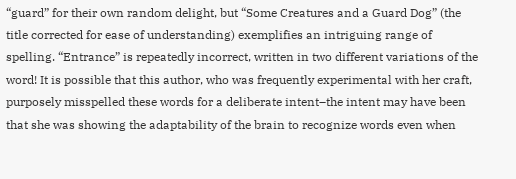“guard” for their own random delight, but “Some Creatures and a Guard Dog” (the title corrected for ease of understanding) exemplifies an intriguing range of spelling. “Entrance” is repeatedly incorrect, written in two different variations of the word! It is possible that this author, who was frequently experimental with her craft, purposely misspelled these words for a deliberate intent–the intent may have been that she was showing the adaptability of the brain to recognize words even when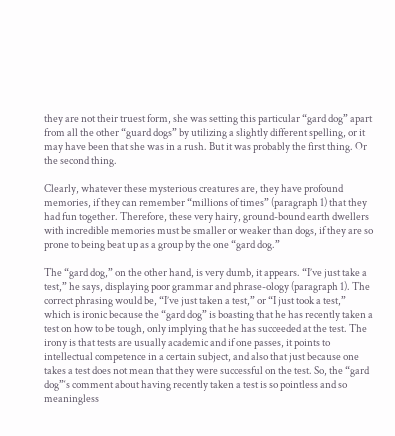they are not their truest form, she was setting this particular “gard dog” apart from all the other “guard dogs” by utilizing a slightly different spelling, or it may have been that she was in a rush. But it was probably the first thing. Or the second thing.

Clearly, whatever these mysterious creatures are, they have profound memories, if they can remember “millions of times” (paragraph 1) that they had fun together. Therefore, these very hairy, ground-bound earth dwellers with incredible memories must be smaller or weaker than dogs, if they are so prone to being beat up as a group by the one “gard dog.”

The “gard dog,” on the other hand, is very dumb, it appears. “I’ve just take a test,” he says, displaying poor grammar and phrase-ology (paragraph 1). The correct phrasing would be, “I’ve just taken a test,” or “I just took a test,” which is ironic because the “gard dog” is boasting that he has recently taken a test on how to be tough, only implying that he has succeeded at the test. The irony is that tests are usually academic and if one passes, it points to intellectual competence in a certain subject, and also that just because one takes a test does not mean that they were successful on the test. So, the “gard dog”‘s comment about having recently taken a test is so pointless and so meaningless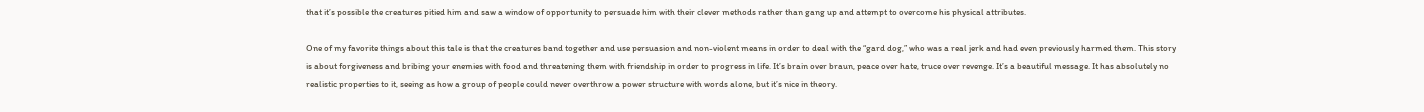that it’s possible the creatures pitied him and saw a window of opportunity to persuade him with their clever methods rather than gang up and attempt to overcome his physical attributes.

One of my favorite things about this tale is that the creatures band together and use persuasion and non-violent means in order to deal with the “gard dog,” who was a real jerk and had even previously harmed them. This story is about forgiveness and bribing your enemies with food and threatening them with friendship in order to progress in life. It’s brain over braun, peace over hate, truce over revenge. It’s a beautiful message. It has absolutely no realistic properties to it, seeing as how a group of people could never overthrow a power structure with words alone, but it’s nice in theory.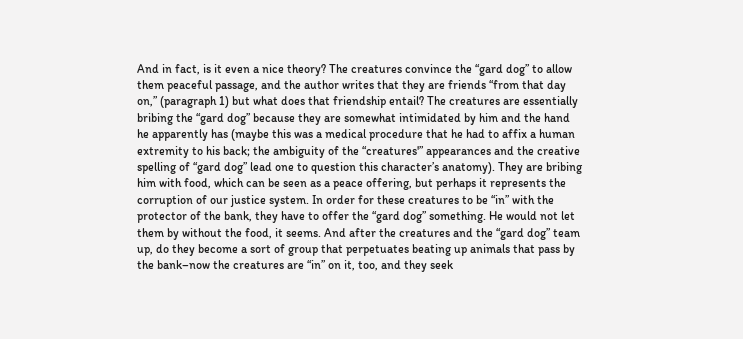And in fact, is it even a nice theory? The creatures convince the “gard dog” to allow them peaceful passage, and the author writes that they are friends “from that day on,” (paragraph 1) but what does that friendship entail? The creatures are essentially bribing the “gard dog” because they are somewhat intimidated by him and the hand he apparently has (maybe this was a medical procedure that he had to affix a human extremity to his back; the ambiguity of the “creatures'” appearances and the creative spelling of “gard dog” lead one to question this character’s anatomy). They are bribing him with food, which can be seen as a peace offering, but perhaps it represents the corruption of our justice system. In order for these creatures to be “in” with the protector of the bank, they have to offer the “gard dog” something. He would not let them by without the food, it seems. And after the creatures and the “gard dog” team up, do they become a sort of group that perpetuates beating up animals that pass by the bank–now the creatures are “in” on it, too, and they seek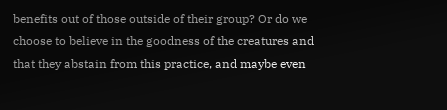benefits out of those outside of their group? Or do we choose to believe in the goodness of the creatures and that they abstain from this practice, and maybe even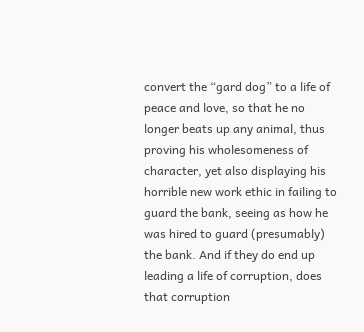convert the “gard dog” to a life of peace and love, so that he no longer beats up any animal, thus proving his wholesomeness of character, yet also displaying his horrible new work ethic in failing to guard the bank, seeing as how he was hired to guard (presumably) the bank. And if they do end up leading a life of corruption, does that corruption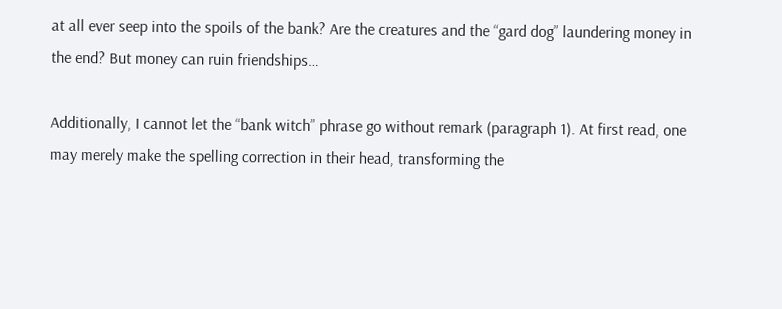at all ever seep into the spoils of the bank? Are the creatures and the “gard dog” laundering money in the end? But money can ruin friendships…

Additionally, I cannot let the “bank witch” phrase go without remark (paragraph 1). At first read, one may merely make the spelling correction in their head, transforming the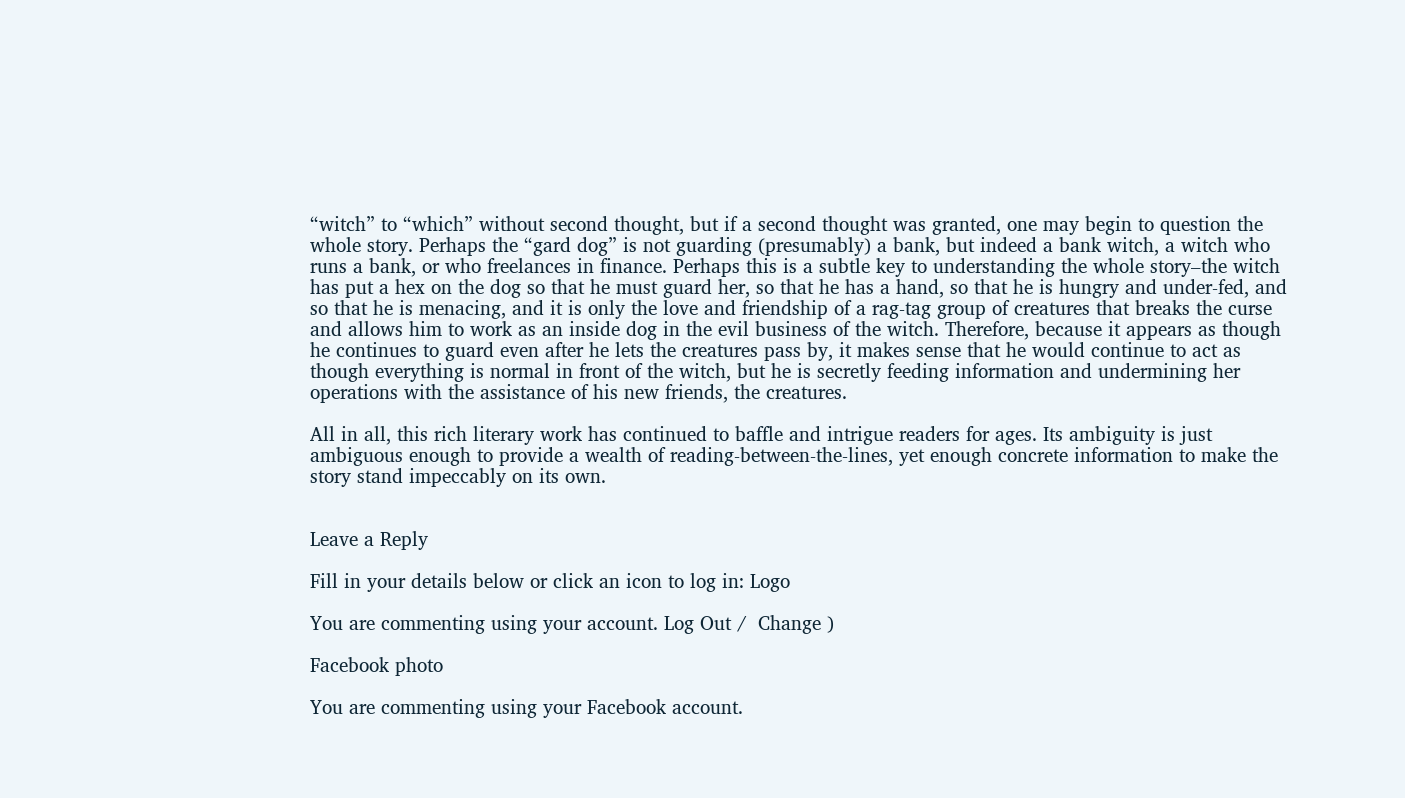“witch” to “which” without second thought, but if a second thought was granted, one may begin to question the whole story. Perhaps the “gard dog” is not guarding (presumably) a bank, but indeed a bank witch, a witch who runs a bank, or who freelances in finance. Perhaps this is a subtle key to understanding the whole story–the witch has put a hex on the dog so that he must guard her, so that he has a hand, so that he is hungry and under-fed, and so that he is menacing, and it is only the love and friendship of a rag-tag group of creatures that breaks the curse and allows him to work as an inside dog in the evil business of the witch. Therefore, because it appears as though he continues to guard even after he lets the creatures pass by, it makes sense that he would continue to act as though everything is normal in front of the witch, but he is secretly feeding information and undermining her operations with the assistance of his new friends, the creatures.

All in all, this rich literary work has continued to baffle and intrigue readers for ages. Its ambiguity is just ambiguous enough to provide a wealth of reading-between-the-lines, yet enough concrete information to make the story stand impeccably on its own.


Leave a Reply

Fill in your details below or click an icon to log in: Logo

You are commenting using your account. Log Out /  Change )

Facebook photo

You are commenting using your Facebook account.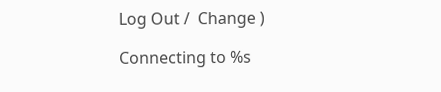Log Out /  Change )

Connecting to %s